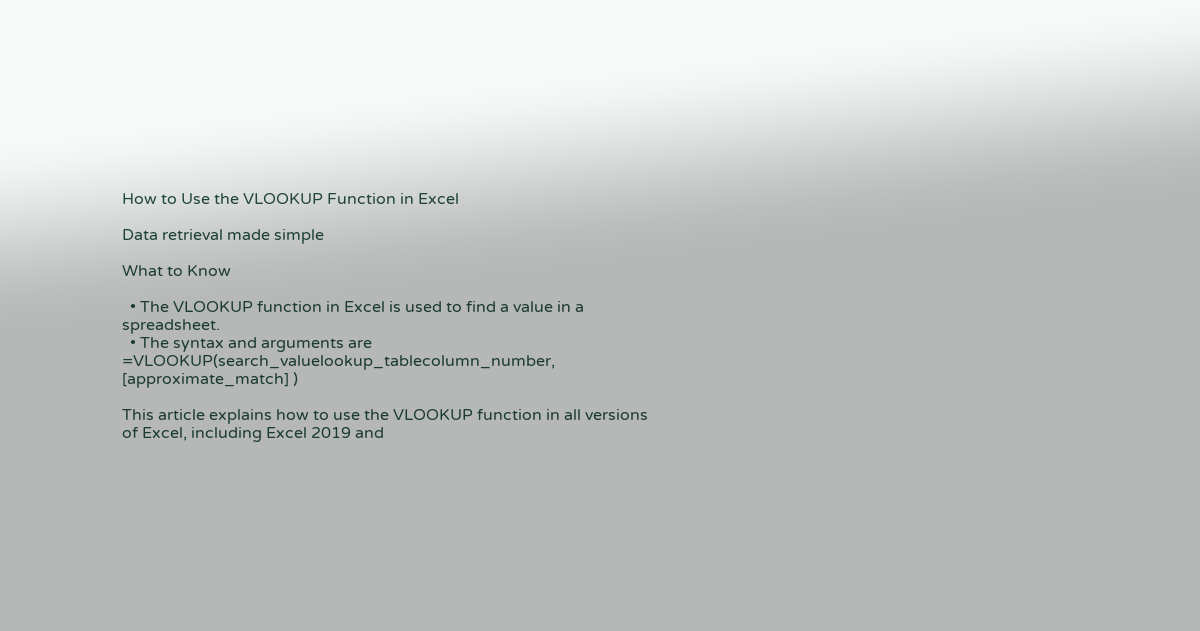How to Use the VLOOKUP Function in Excel

Data retrieval made simple

What to Know

  • The VLOOKUP function in Excel is used to find a value in a spreadsheet.
  • The syntax and arguments are =VLOOKUP(search_valuelookup_tablecolumn_number, [approximate_match] )

This article explains how to use the VLOOKUP function in all versions of Excel, including Excel 2019 and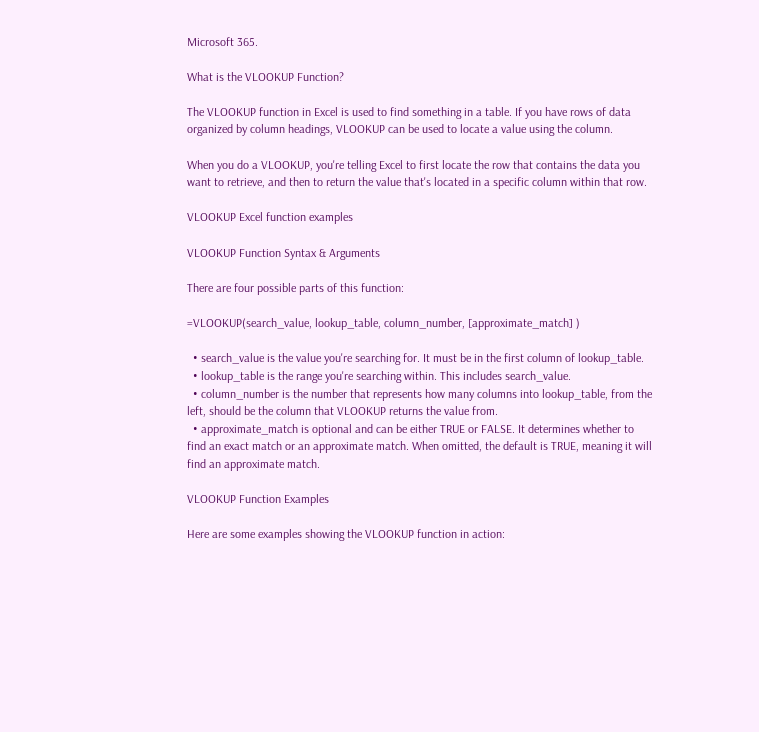Microsoft 365.

What is the VLOOKUP Function?

The VLOOKUP function in Excel is used to find something in a table. If you have rows of data organized by column headings, VLOOKUP can be used to locate a value using the column.

When you do a VLOOKUP, you're telling Excel to first locate the row that contains the data you want to retrieve, and then to return the value that's located in a specific column within that row.

VLOOKUP Excel function examples

VLOOKUP Function Syntax & Arguments

There are four possible parts of this function:

=VLOOKUP(search_value, lookup_table, column_number, [approximate_match] )

  • search_value is the value you're searching for. It must be in the first column of lookup_table.
  • lookup_table is the range you're searching within. This includes search_value.
  • column_number is the number that represents how many columns into lookup_table, from the left, should be the column that VLOOKUP returns the value from.
  • approximate_match is optional and can be either TRUE or FALSE. It determines whether to find an exact match or an approximate match. When omitted, the default is TRUE, meaning it will find an approximate match.

VLOOKUP Function Examples

Here are some examples showing the VLOOKUP function in action: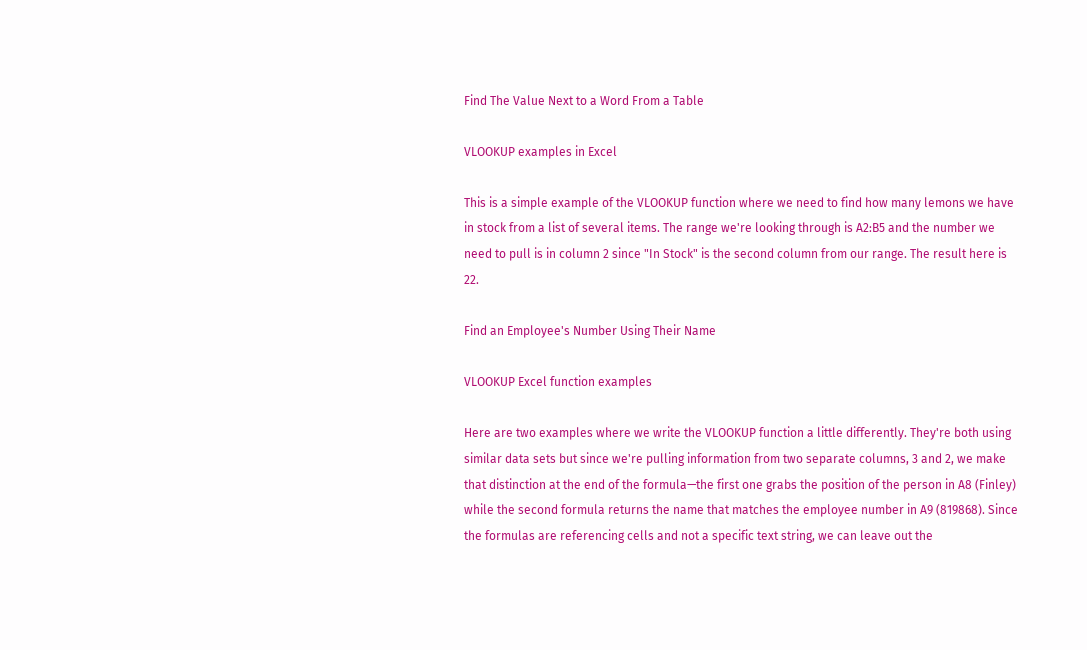Find The Value Next to a Word From a Table

VLOOKUP examples in Excel

This is a simple example of the VLOOKUP function where we need to find how many lemons we have in stock from a list of several items. The range we're looking through is A2:B5 and the number we need to pull is in column 2 since "In Stock" is the second column from our range. The result here is 22.

Find an Employee's Number Using Their Name

VLOOKUP Excel function examples

Here are two examples where we write the VLOOKUP function a little differently. They're both using similar data sets but since we're pulling information from two separate columns, 3 and 2, we make that distinction at the end of the formula—the first one grabs the position of the person in A8 (Finley) while the second formula returns the name that matches the employee number in A9 (819868). Since the formulas are referencing cells and not a specific text string, we can leave out the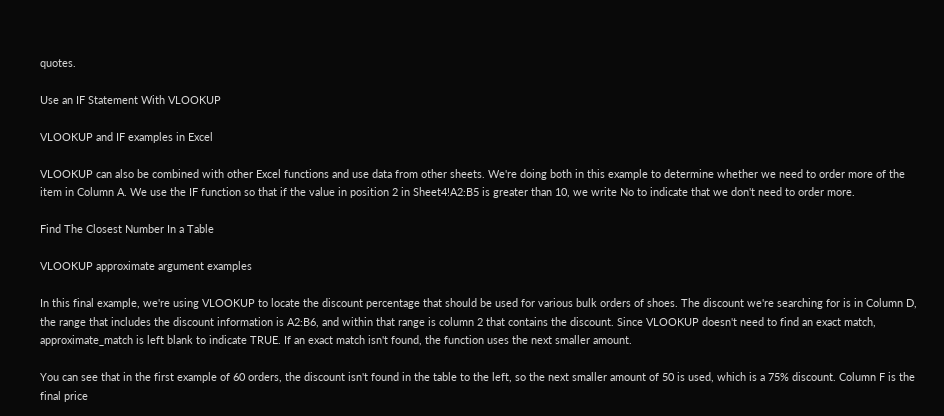quotes.

Use an IF Statement With VLOOKUP

VLOOKUP and IF examples in Excel

VLOOKUP can also be combined with other Excel functions and use data from other sheets. We're doing both in this example to determine whether we need to order more of the item in Column A. We use the IF function so that if the value in position 2 in Sheet4!A2:B5 is greater than 10, we write No to indicate that we don't need to order more.

Find The Closest Number In a Table

VLOOKUP approximate argument examples

In this final example, we're using VLOOKUP to locate the discount percentage that should be used for various bulk orders of shoes. The discount we're searching for is in Column D, the range that includes the discount information is A2:B6, and within that range is column 2 that contains the discount. Since VLOOKUP doesn't need to find an exact match, approximate_match is left blank to indicate TRUE. If an exact match isn't found, the function uses the next smaller amount.

You can see that in the first example of 60 orders, the discount isn't found in the table to the left, so the next smaller amount of 50 is used, which is a 75% discount. Column F is the final price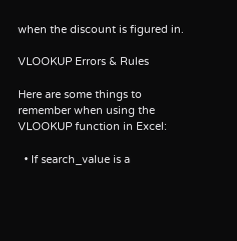when the discount is figured in.

VLOOKUP Errors & Rules

Here are some things to remember when using the VLOOKUP function in Excel:

  • If search_value is a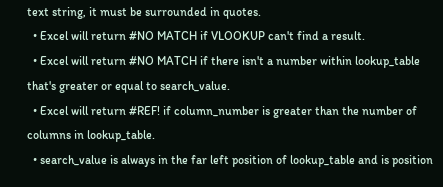text string, it must be surrounded in quotes.
  • Excel will return #NO MATCH if VLOOKUP can't find a result.
  • Excel will return #NO MATCH if there isn't a number within lookup_table that's greater or equal to search_value.
  • Excel will return #REF! if column_number is greater than the number of columns in lookup_table.
  • search_value is always in the far left position of lookup_table and is position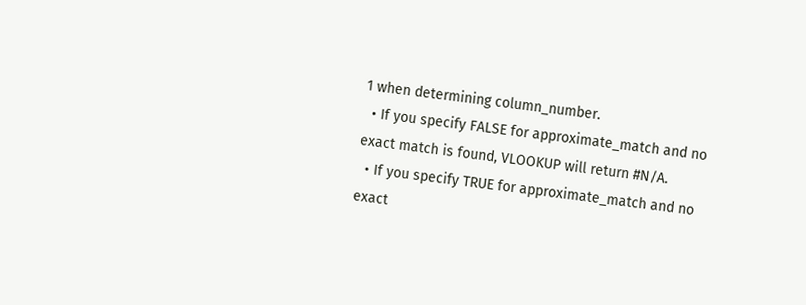1 when determining column_number.
  • If you specify FALSE for approximate_match and no exact match is found, VLOOKUP will return #N/A.
  • If you specify TRUE for approximate_match and no exact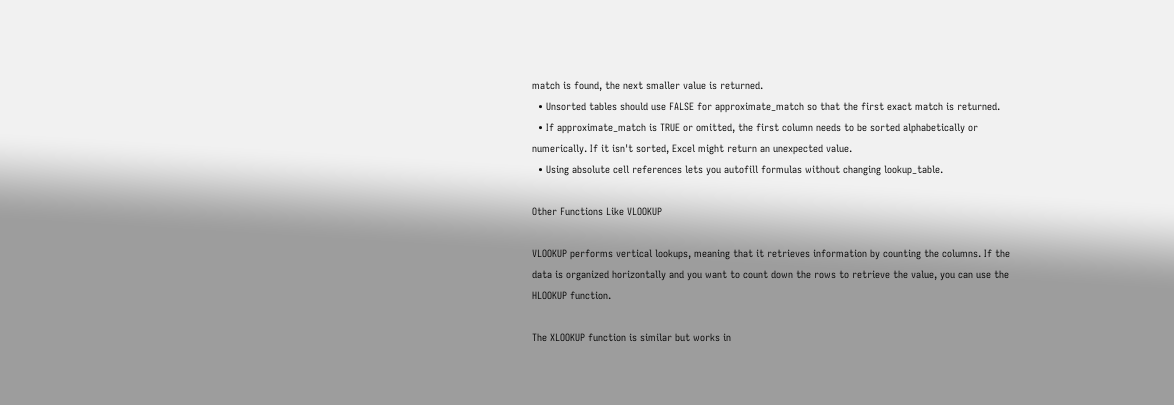match is found, the next smaller value is returned.
  • Unsorted tables should use FALSE for approximate_match so that the first exact match is returned.
  • If approximate_match is TRUE or omitted, the first column needs to be sorted alphabetically or numerically. If it isn't sorted, Excel might return an unexpected value.
  • Using absolute cell references lets you autofill formulas without changing lookup_table.

Other Functions Like VLOOKUP

VLOOKUP performs vertical lookups, meaning that it retrieves information by counting the columns. If the data is organized horizontally and you want to count down the rows to retrieve the value, you can use the HLOOKUP function.

The XLOOKUP function is similar but works in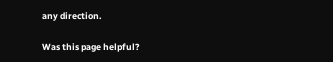any direction.

Was this page helpful?